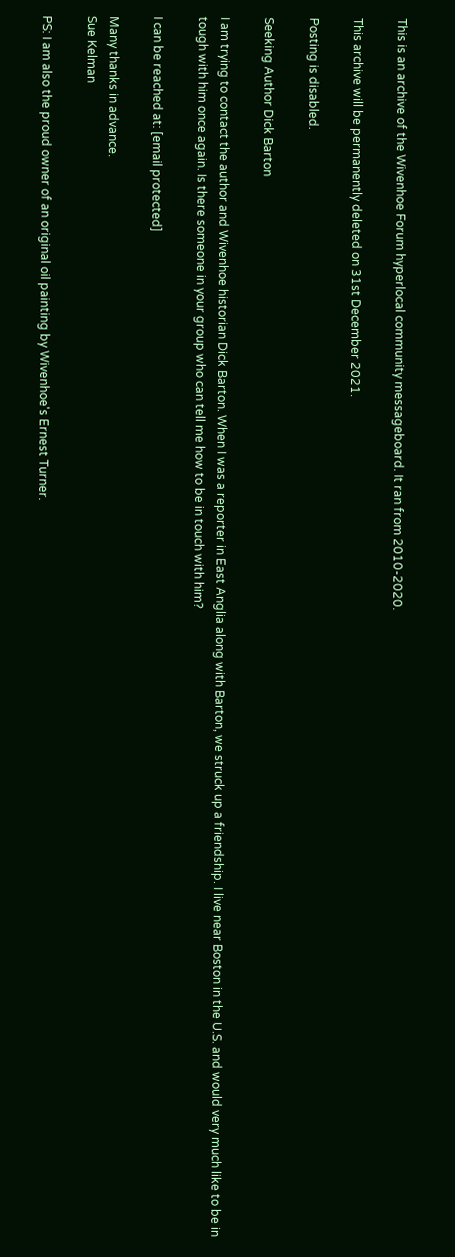This is an archive of the Wivenhoe Forum hyperlocal community messageboard. It ran from 2010-2020.

This archive will be permanently deleted on 31st December 2021.

Posting is disabled.

Seeking Author Dick Barton

I am trying to contact the author and Wivenhoe historian Dick Barton. When I was a reporter in East Anglia along with Barton, we struck up a friendship. I live near Boston in the U.S. and would very much like to be in tough with him once again. Is there someone in your group who can tell me how to be in touch with him?

I can be reached at: [email protected]

Many thanks in advance.
Sue Kelman

PS: I am also the proud owner of an original oil painting by Wivenhoe's Ernest Turner.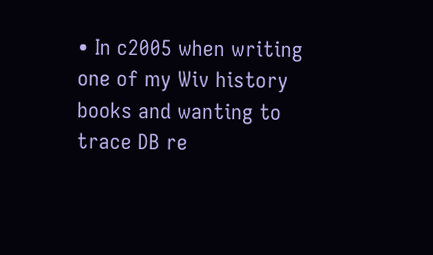• In c2005 when writing one of my Wiv history books and wanting to trace DB re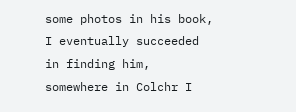some photos in his book, I eventually succeeded in finding him, somewhere in Colchr I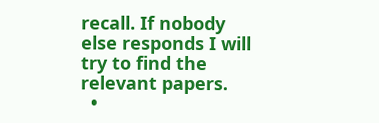recall. If nobody else responds I will try to find the relevant papers.
  •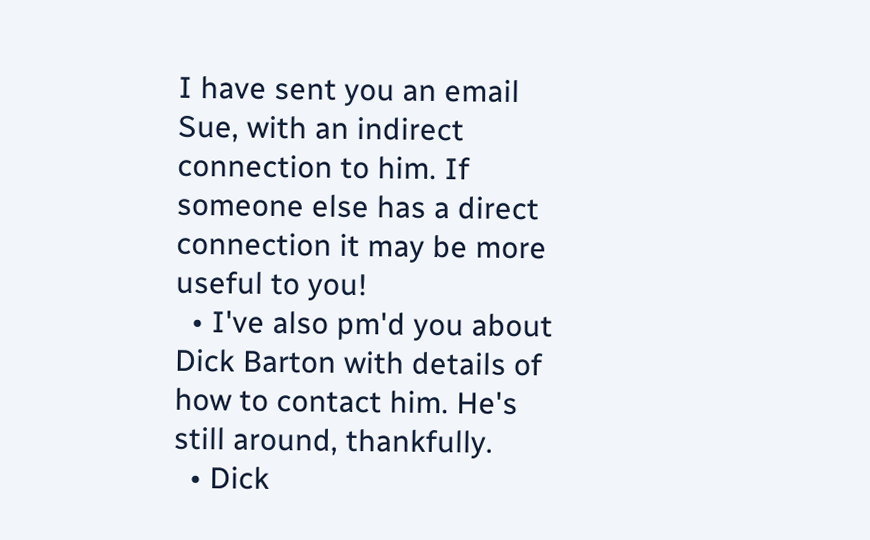I have sent you an email Sue, with an indirect connection to him. If someone else has a direct connection it may be more useful to you!
  • I've also pm'd you about Dick Barton with details of how to contact him. He's still around, thankfully.
  • Dick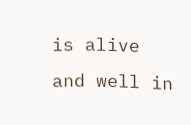is alive and well in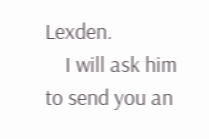Lexden.
    I will ask him to send you an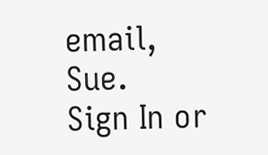email, Sue.
Sign In or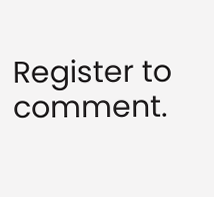Register to comment.